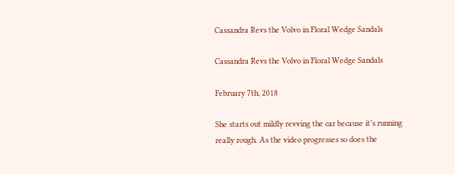Cassandra Revs the Volvo in Floral Wedge Sandals

Cassandra Revs the Volvo in Floral Wedge Sandals

February 7th, 2018

She starts out mildly revving the car because it’s running really rough. As the video progresses so does the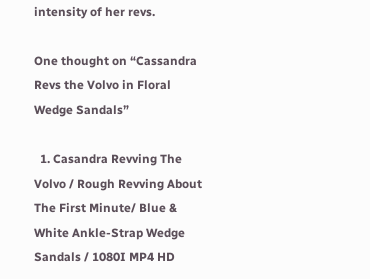intensity of her revs.

One thought on “Cassandra Revs the Volvo in Floral Wedge Sandals”

  1. Casandra Revving The Volvo / Rough Revving About The First Minute/ Blue & White Ankle-Strap Wedge Sandals / 1080I MP4 HD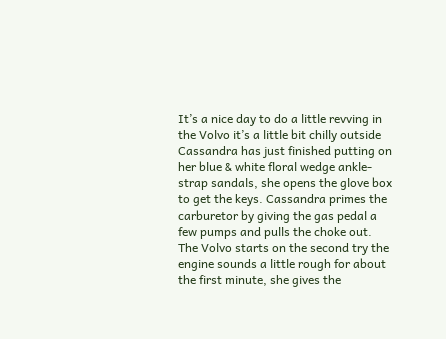It’s a nice day to do a little revving in the Volvo it’s a little bit chilly outside Cassandra has just finished putting on her blue & white floral wedge ankle-strap sandals, she opens the glove box to get the keys. Cassandra primes the carburetor by giving the gas pedal a few pumps and pulls the choke out. The Volvo starts on the second try the engine sounds a little rough for about the first minute, she gives the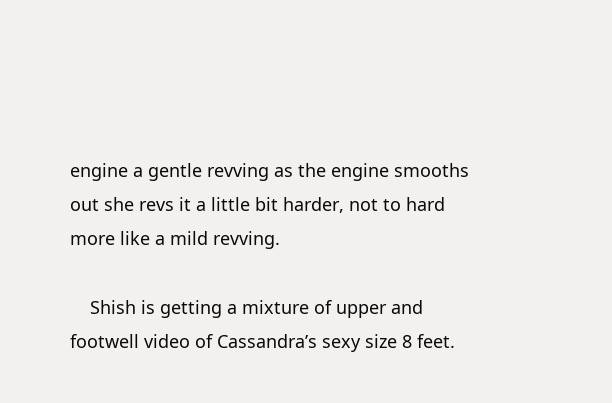engine a gentle revving as the engine smooths out she revs it a little bit harder, not to hard more like a mild revving.

    Shish is getting a mixture of upper and footwell video of Cassandra’s sexy size 8 feet.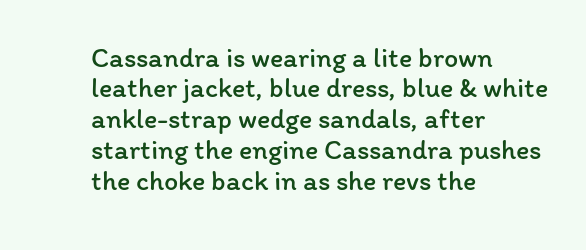Cassandra is wearing a lite brown leather jacket, blue dress, blue & white ankle-strap wedge sandals, after starting the engine Cassandra pushes the choke back in as she revs the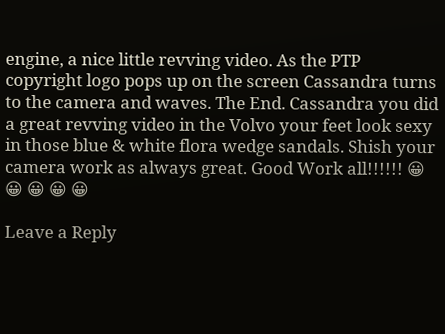engine, a nice little revving video. As the PTP copyright logo pops up on the screen Cassandra turns to the camera and waves. The End. Cassandra you did a great revving video in the Volvo your feet look sexy in those blue & white flora wedge sandals. Shish your camera work as always great. Good Work all!!!!!! 😀 😀 😀 😀 😀

Leave a Reply